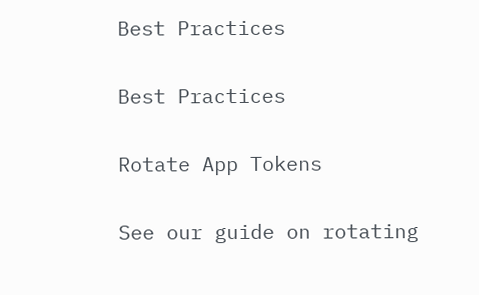Best Practices

Best Practices

Rotate App Tokens

See our guide on rotating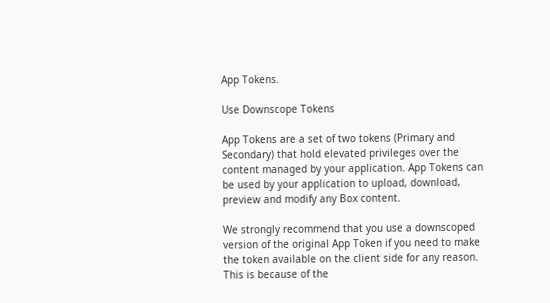App Tokens.

Use Downscope Tokens

App Tokens are a set of two tokens (Primary and Secondary) that hold elevated privileges over the content managed by your application. App Tokens can be used by your application to upload, download, preview and modify any Box content.

We strongly recommend that you use a downscoped version of the original App Token if you need to make the token available on the client side for any reason. This is because of the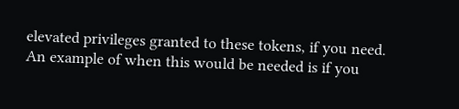elevated privileges granted to these tokens, if you need. An example of when this would be needed is if you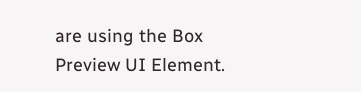are using the Box Preview UI Element.